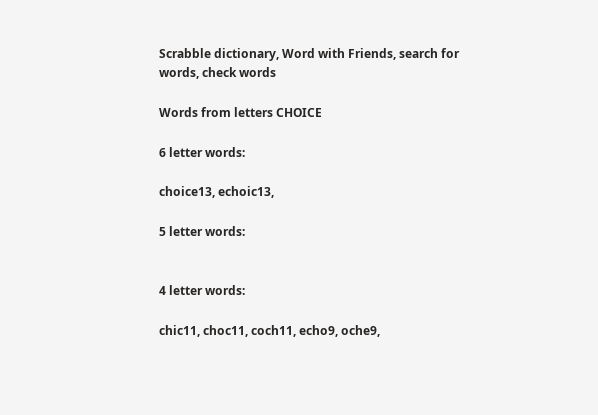Scrabble dictionary, Word with Friends, search for words, check words

Words from letters CHOICE

6 letter words:

choice13, echoic13,

5 letter words:


4 letter words:

chic11, choc11, coch11, echo9, oche9,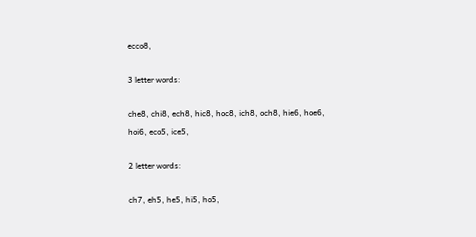ecco8,

3 letter words:

che8, chi8, ech8, hic8, hoc8, ich8, och8, hie6, hoe6, hoi6, eco5, ice5,

2 letter words:

ch7, eh5, he5, hi5, ho5,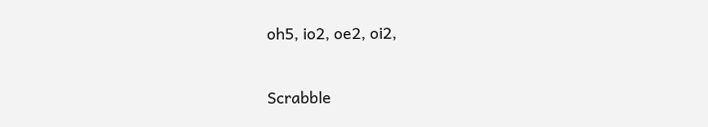oh5, io2, oe2, oi2,

Scrabble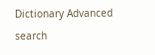Dictionary Advanced search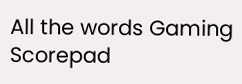All the words Gaming Scorepad